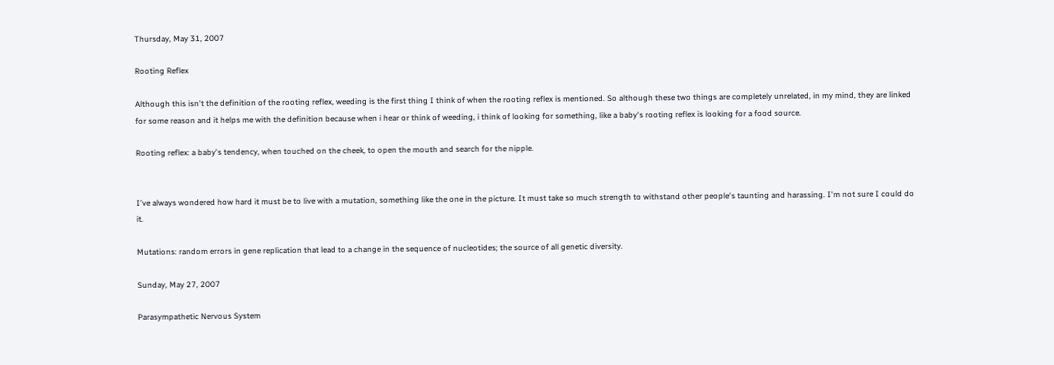Thursday, May 31, 2007

Rooting Reflex

Although this isn't the definition of the rooting reflex, weeding is the first thing I think of when the rooting reflex is mentioned. So although these two things are completely unrelated, in my mind, they are linked for some reason and it helps me with the definition because when i hear or think of weeding, i think of looking for something, like a baby's rooting reflex is looking for a food source.

Rooting reflex: a baby's tendency, when touched on the cheek, to open the mouth and search for the nipple.


I've always wondered how hard it must be to live with a mutation, something like the one in the picture. It must take so much strength to withstand other people's taunting and harassing. I'm not sure I could do it.

Mutations: random errors in gene replication that lead to a change in the sequence of nucleotides; the source of all genetic diversity.

Sunday, May 27, 2007

Parasympathetic Nervous System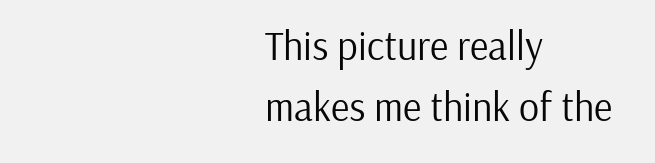This picture really makes me think of the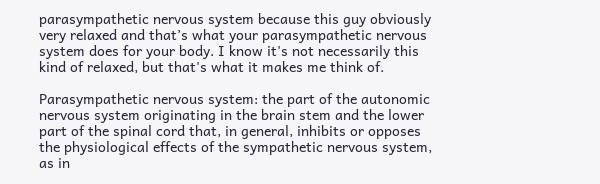parasympathetic nervous system because this guy obviously very relaxed and that’s what your parasympathetic nervous system does for your body. I know it's not necessarily this kind of relaxed, but that's what it makes me think of.

Parasympathetic nervous system: the part of the autonomic nervous system originating in the brain stem and the lower part of the spinal cord that, in general, inhibits or opposes the physiological effects of the sympathetic nervous system, as in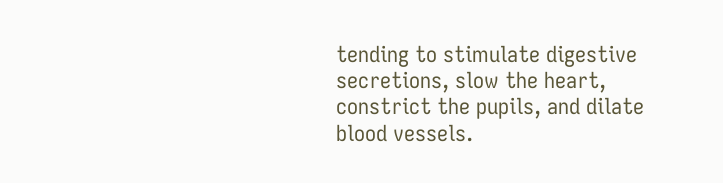tending to stimulate digestive secretions, slow the heart, constrict the pupils, and dilate blood vessels.